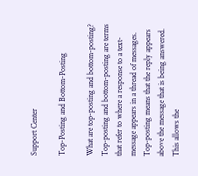Support Center

Top-Posting and Bottom-Posting

What are top-posting and bottom-posting?
Top-posting and bottom-posting are terms that refer to where a response to a text-message appears in a thread of messages. Top-posting means that the reply appears above the message that is being answered. This allows the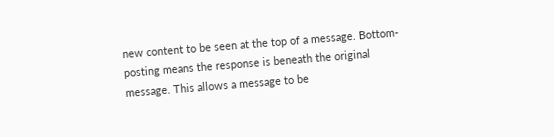new content to be seen at the top of a message. Bottom-posting means the response is beneath the original message. This allows a message to be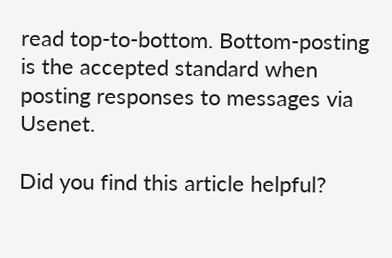read top-to-bottom. Bottom-posting is the accepted standard when posting responses to messages via Usenet.

Did you find this article helpful?